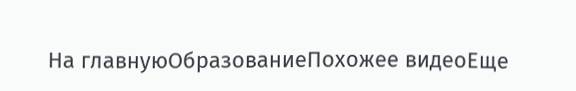На главнуюОбразованиеПохожее видеоЕще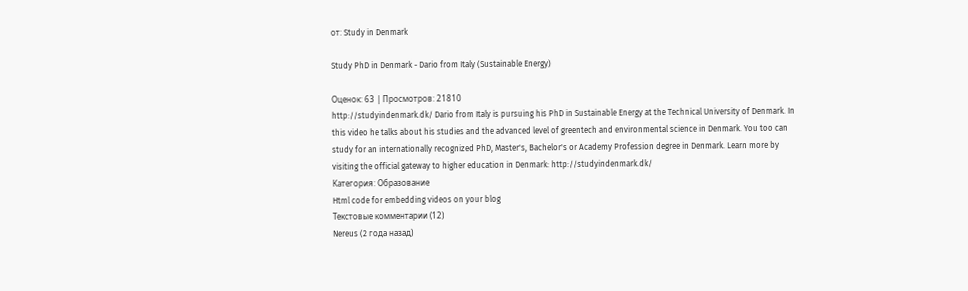от: Study in Denmark

Study PhD in Denmark - Dario from Italy (Sustainable Energy)

Оценок: 63 | Просмотров: 21810
http://studyindenmark.dk/ Dario from Italy is pursuing his PhD in Sustainable Energy at the Technical University of Denmark. In this video he talks about his studies and the advanced level of greentech and environmental science in Denmark. You too can study for an internationally recognized PhD, Master's, Bachelor's or Academy Profession degree in Denmark. Learn more by visiting the official gateway to higher education in Denmark: http://studyindenmark.dk/
Категория: Образование
Html code for embedding videos on your blog
Текстовые комментарии (12)
Nereus (2 года назад)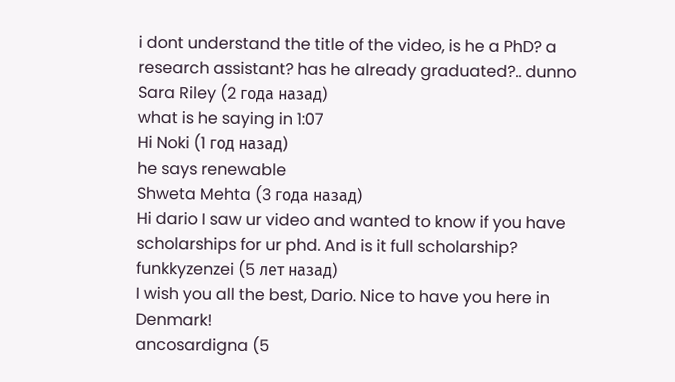i dont understand the title of the video, is he a PhD? a research assistant? has he already graduated?.. dunno
Sara Riley (2 года назад)
what is he saying in 1:07
Hi Noki (1 год назад)
he says renewable
Shweta Mehta (3 года назад)
Hi dario I saw ur video and wanted to know if you have scholarships for ur phd. And is it full scholarship?
funkkyzenzei (5 лет назад)
I wish you all the best, Dario. Nice to have you here in Denmark!
ancosardigna (5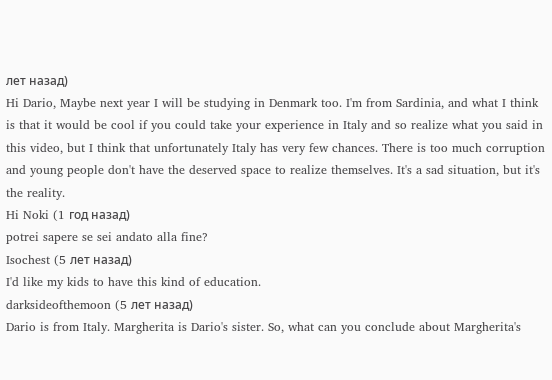лет назад)
Hi Dario, Maybe next year I will be studying in Denmark too. I'm from Sardinia, and what I think is that it would be cool if you could take your experience in Italy and so realize what you said in this video, but I think that unfortunately Italy has very few chances. There is too much corruption and young people don't have the deserved space to realize themselves. It's a sad situation, but it's the reality.
Hi Noki (1 год назад)
potrei sapere se sei andato alla fine?
Isochest (5 лет назад)
I'd like my kids to have this kind of education.
darksideofthemoon (5 лет назад)
Dario is from Italy. Margherita is Dario's sister. So, what can you conclude about Margherita's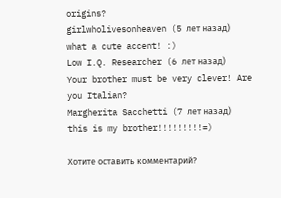origins?
girlwholivesonheaven (5 лет назад)
what a cute accent! :)
Low I.Q. Researcher (6 лет назад)
Your brother must be very clever! Are you Italian?
Margherita Sacchetti (7 лет назад)
this is my brother!!!!!!!!!=)

Хотите оставить комментарий?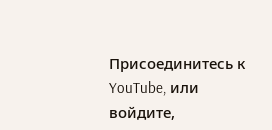Присоединитесь к YouTube, или войдите,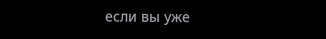если вы уже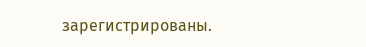зарегистрированы.